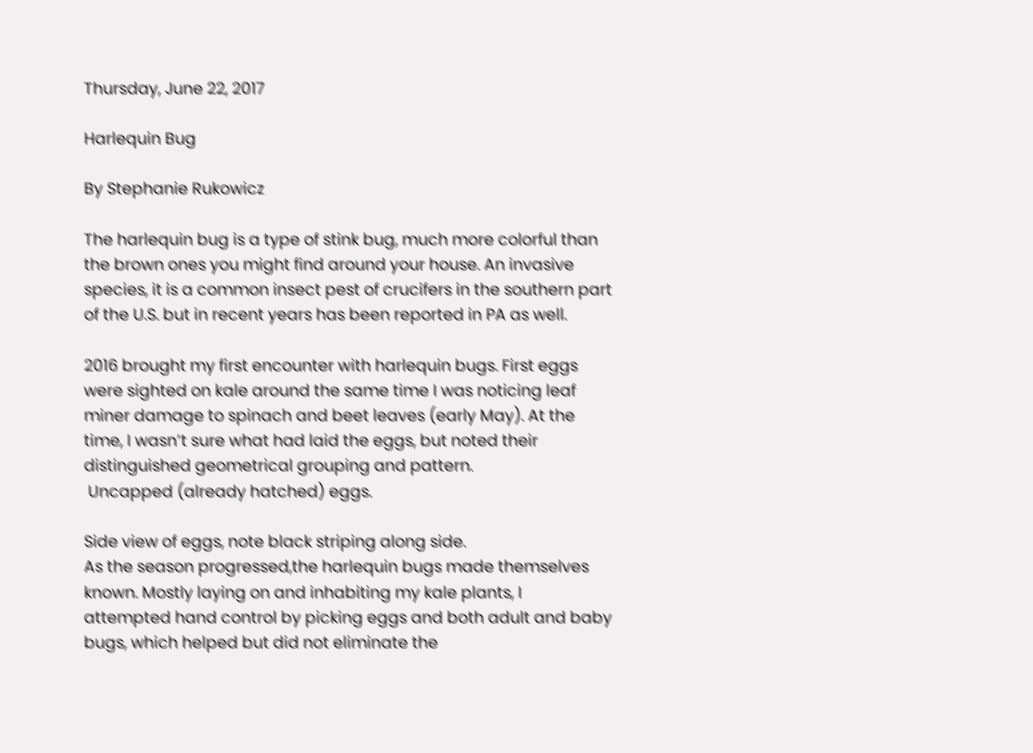Thursday, June 22, 2017

Harlequin Bug

By Stephanie Rukowicz

The harlequin bug is a type of stink bug, much more colorful than the brown ones you might find around your house. An invasive species, it is a common insect pest of crucifers in the southern part of the U.S. but in recent years has been reported in PA as well.

2016 brought my first encounter with harlequin bugs. First eggs were sighted on kale around the same time I was noticing leaf miner damage to spinach and beet leaves (early May). At the time, I wasn’t sure what had laid the eggs, but noted their distinguished geometrical grouping and pattern.
 Uncapped (already hatched) eggs.

Side view of eggs, note black striping along side.
As the season progressed,the harlequin bugs made themselves known. Mostly laying on and inhabiting my kale plants, I attempted hand control by picking eggs and both adult and baby bugs, which helped but did not eliminate the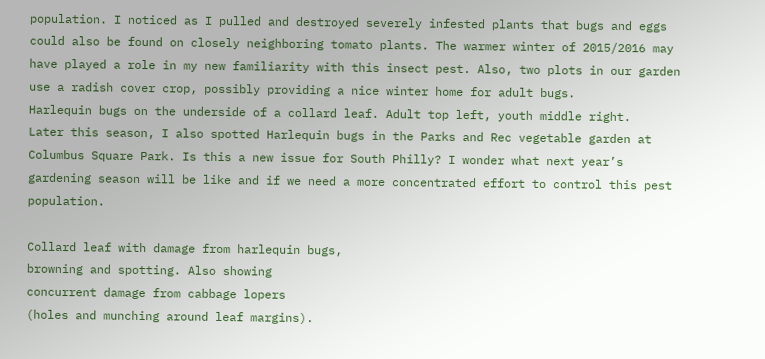population. I noticed as I pulled and destroyed severely infested plants that bugs and eggs could also be found on closely neighboring tomato plants. The warmer winter of 2015/2016 may have played a role in my new familiarity with this insect pest. Also, two plots in our garden use a radish cover crop, possibly providing a nice winter home for adult bugs.
Harlequin bugs on the underside of a collard leaf. Adult top left, youth middle right.
Later this season, I also spotted Harlequin bugs in the Parks and Rec vegetable garden at Columbus Square Park. Is this a new issue for South Philly? I wonder what next year’s gardening season will be like and if we need a more concentrated effort to control this pest population.

Collard leaf with damage from harlequin bugs,
browning and spotting. Also showing
concurrent damage from cabbage lopers
(holes and munching around leaf margins).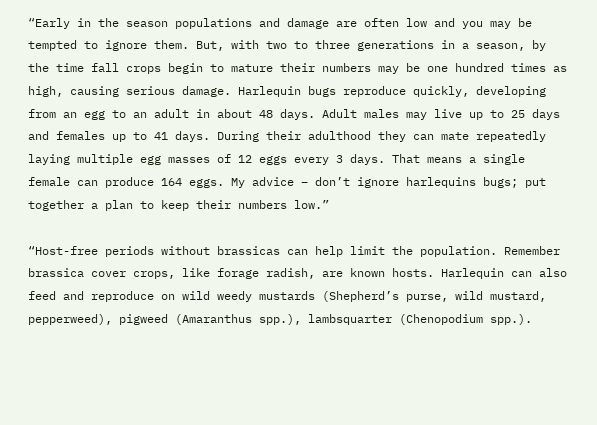“Early in the season populations and damage are often low and you may be tempted to ignore them. But, with two to three generations in a season, by the time fall crops begin to mature their numbers may be one hundred times as high, causing serious damage. Harlequin bugs reproduce quickly, developing from an egg to an adult in about 48 days. Adult males may live up to 25 days and females up to 41 days. During their adulthood they can mate repeatedly laying multiple egg masses of 12 eggs every 3 days. That means a single female can produce 164 eggs. My advice – don’t ignore harlequins bugs; put together a plan to keep their numbers low.”

“Host-free periods without brassicas can help limit the population. Remember brassica cover crops, like forage radish, are known hosts. Harlequin can also feed and reproduce on wild weedy mustards (Shepherd’s purse, wild mustard, pepperweed), pigweed (Amaranthus spp.), lambsquarter (Chenopodium spp.).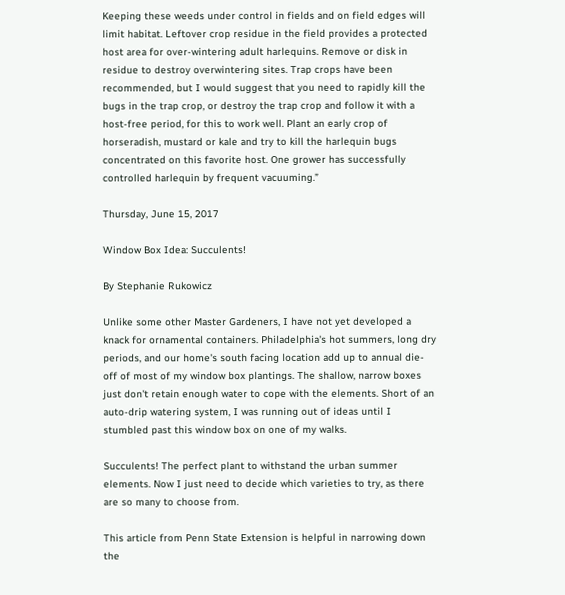Keeping these weeds under control in fields and on field edges will limit habitat. Leftover crop residue in the field provides a protected host area for over-wintering adult harlequins. Remove or disk in residue to destroy overwintering sites. Trap crops have been recommended, but I would suggest that you need to rapidly kill the bugs in the trap crop, or destroy the trap crop and follow it with a host-free period, for this to work well. Plant an early crop of horseradish, mustard or kale and try to kill the harlequin bugs concentrated on this favorite host. One grower has successfully controlled harlequin by frequent vacuuming.”

Thursday, June 15, 2017

Window Box Idea: Succulents!

By Stephanie Rukowicz

Unlike some other Master Gardeners, I have not yet developed a knack for ornamental containers. Philadelphia's hot summers, long dry periods, and our home's south facing location add up to annual die-off of most of my window box plantings. The shallow, narrow boxes just don't retain enough water to cope with the elements. Short of an auto-drip watering system, I was running out of ideas until I stumbled past this window box on one of my walks.

Succulents! The perfect plant to withstand the urban summer elements. Now I just need to decide which varieties to try, as there are so many to choose from.

This article from Penn State Extension is helpful in narrowing down the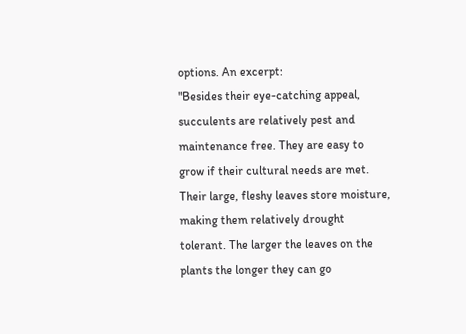options. An excerpt:
"Besides their eye-catching appeal, succulents are relatively pest and maintenance free. They are easy to grow if their cultural needs are met. Their large, fleshy leaves store moisture, making them relatively drought tolerant. The larger the leaves on the plants the longer they can go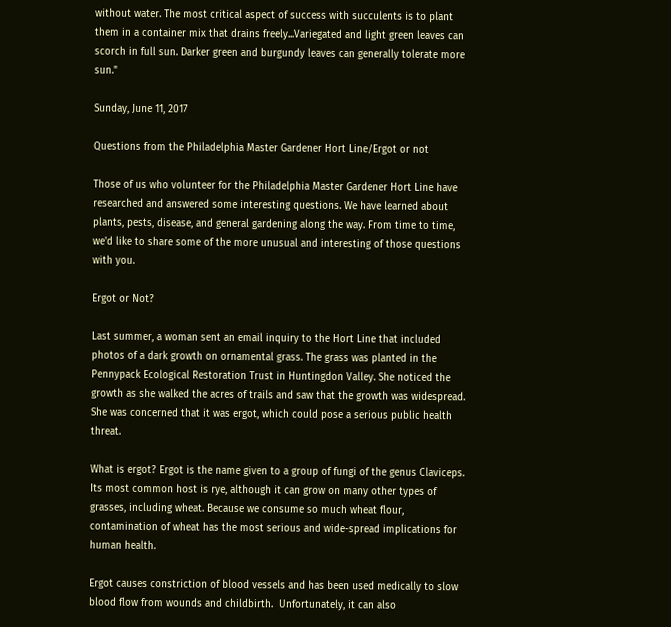without water. The most critical aspect of success with succulents is to plant them in a container mix that drains freely...Variegated and light green leaves can scorch in full sun. Darker green and burgundy leaves can generally tolerate more sun."

Sunday, June 11, 2017

Questions from the Philadelphia Master Gardener Hort Line/Ergot or not

Those of us who volunteer for the Philadelphia Master Gardener Hort Line have researched and answered some interesting questions. We have learned about plants, pests, disease, and general gardening along the way. From time to time, we'd like to share some of the more unusual and interesting of those questions with you.

Ergot or Not?

Last summer, a woman sent an email inquiry to the Hort Line that included photos of a dark growth on ornamental grass. The grass was planted in the Pennypack Ecological Restoration Trust in Huntingdon Valley. She noticed the growth as she walked the acres of trails and saw that the growth was widespread. She was concerned that it was ergot, which could pose a serious public health threat.

What is ergot? Ergot is the name given to a group of fungi of the genus Claviceps. Its most common host is rye, although it can grow on many other types of grasses, including wheat. Because we consume so much wheat flour, contamination of wheat has the most serious and wide-spread implications for human health.

Ergot causes constriction of blood vessels and has been used medically to slow blood flow from wounds and childbirth.  Unfortunately, it can also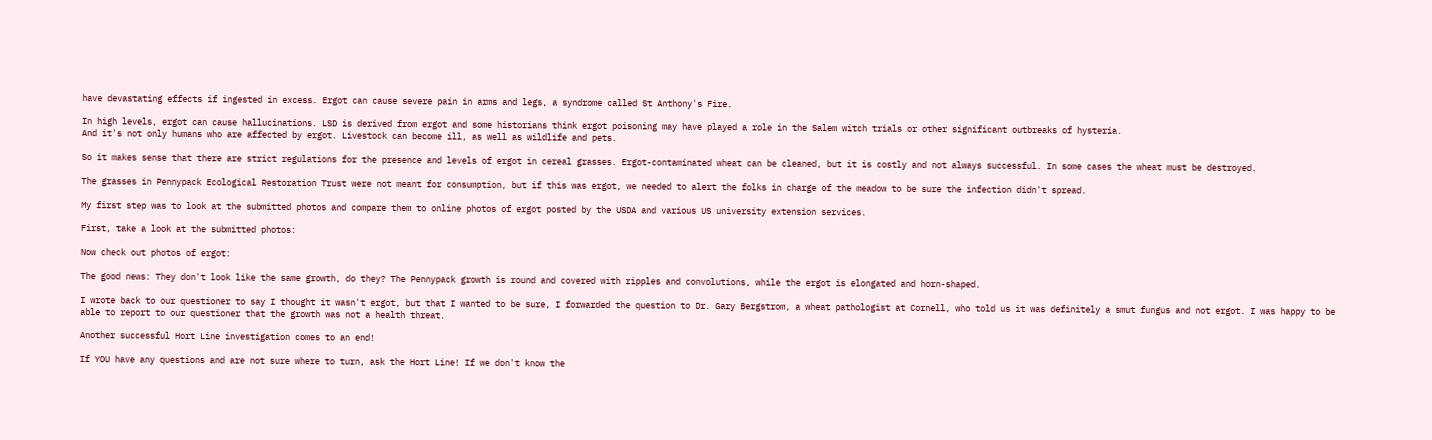have devastating effects if ingested in excess. Ergot can cause severe pain in arms and legs, a syndrome called St Anthony's Fire.

In high levels, ergot can cause hallucinations. LSD is derived from ergot and some historians think ergot poisoning may have played a role in the Salem witch trials or other significant outbreaks of hysteria.
And it's not only humans who are affected by ergot. Livestock can become ill, as well as wildlife and pets.

So it makes sense that there are strict regulations for the presence and levels of ergot in cereal grasses. Ergot-contaminated wheat can be cleaned, but it is costly and not always successful. In some cases the wheat must be destroyed.

The grasses in Pennypack Ecological Restoration Trust were not meant for consumption, but if this was ergot, we needed to alert the folks in charge of the meadow to be sure the infection didn't spread.

My first step was to look at the submitted photos and compare them to online photos of ergot posted by the USDA and various US university extension services.

First, take a look at the submitted photos:

Now check out photos of ergot:

The good news: They don't look like the same growth, do they? The Pennypack growth is round and covered with ripples and convolutions, while the ergot is elongated and horn-shaped.

I wrote back to our questioner to say I thought it wasn't ergot, but that I wanted to be sure, I forwarded the question to Dr. Gary Bergstrom, a wheat pathologist at Cornell, who told us it was definitely a smut fungus and not ergot. I was happy to be able to report to our questioner that the growth was not a health threat.

Another successful Hort Line investigation comes to an end!

If YOU have any questions and are not sure where to turn, ask the Hort Line! If we don't know the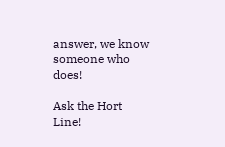answer, we know someone who does!

Ask the Hort Line!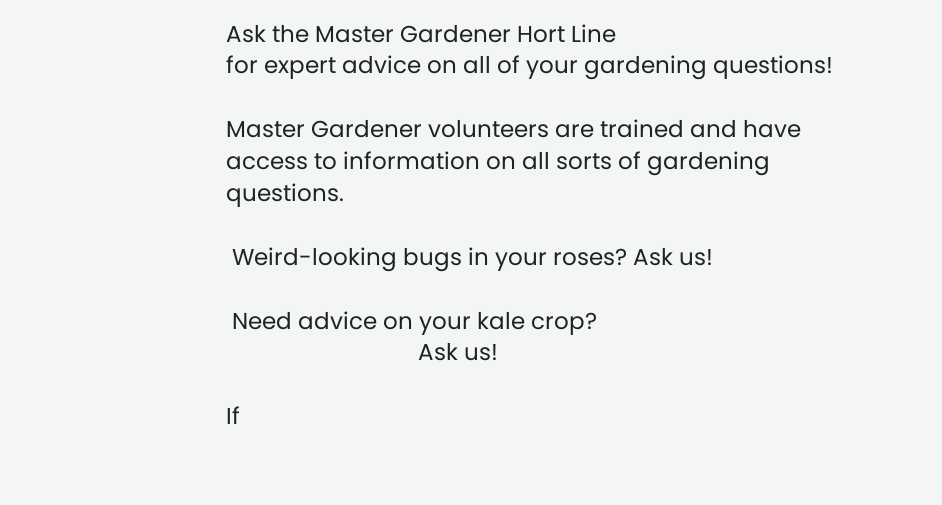Ask the Master Gardener Hort Line
for expert advice on all of your gardening questions!

Master Gardener volunteers are trained and have access to information on all sorts of gardening questions.

 Weird-looking bugs in your roses? Ask us!

 Need advice on your kale crop?
                                Ask us!

If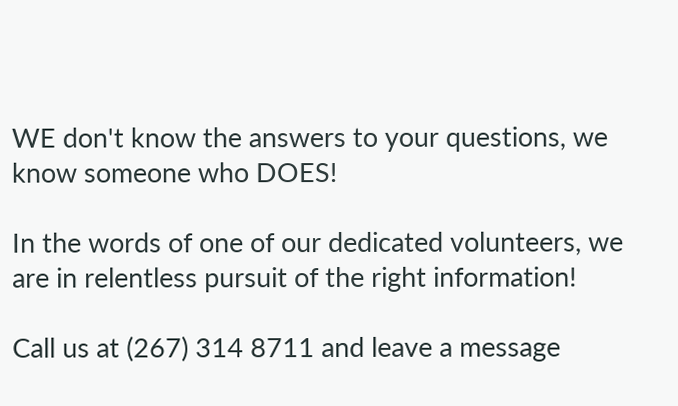WE don't know the answers to your questions, we know someone who DOES!

In the words of one of our dedicated volunteers, we are in relentless pursuit of the right information!

Call us at (267) 314 8711 and leave a message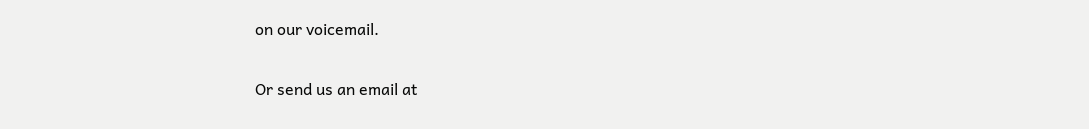on our voicemail.

Or send us an email at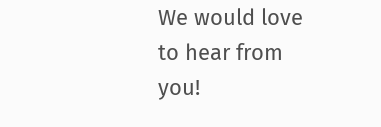We would love to hear from you!